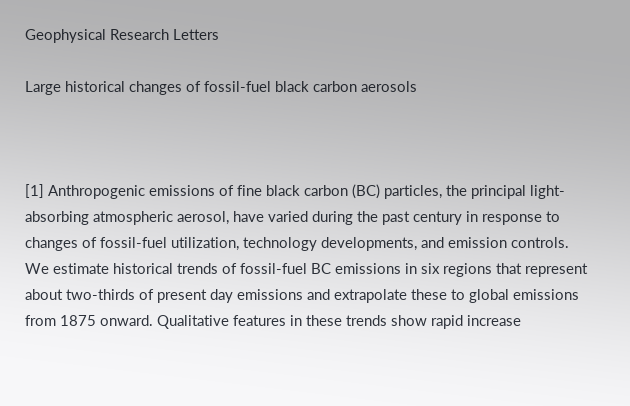Geophysical Research Letters

Large historical changes of fossil-fuel black carbon aerosols



[1] Anthropogenic emissions of fine black carbon (BC) particles, the principal light-absorbing atmospheric aerosol, have varied during the past century in response to changes of fossil-fuel utilization, technology developments, and emission controls. We estimate historical trends of fossil-fuel BC emissions in six regions that represent about two-thirds of present day emissions and extrapolate these to global emissions from 1875 onward. Qualitative features in these trends show rapid increase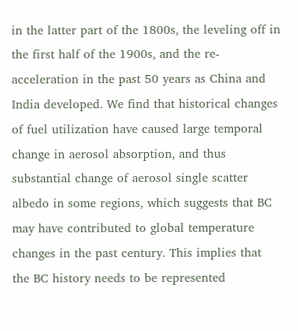in the latter part of the 1800s, the leveling off in the first half of the 1900s, and the re-acceleration in the past 50 years as China and India developed. We find that historical changes of fuel utilization have caused large temporal change in aerosol absorption, and thus substantial change of aerosol single scatter albedo in some regions, which suggests that BC may have contributed to global temperature changes in the past century. This implies that the BC history needs to be represented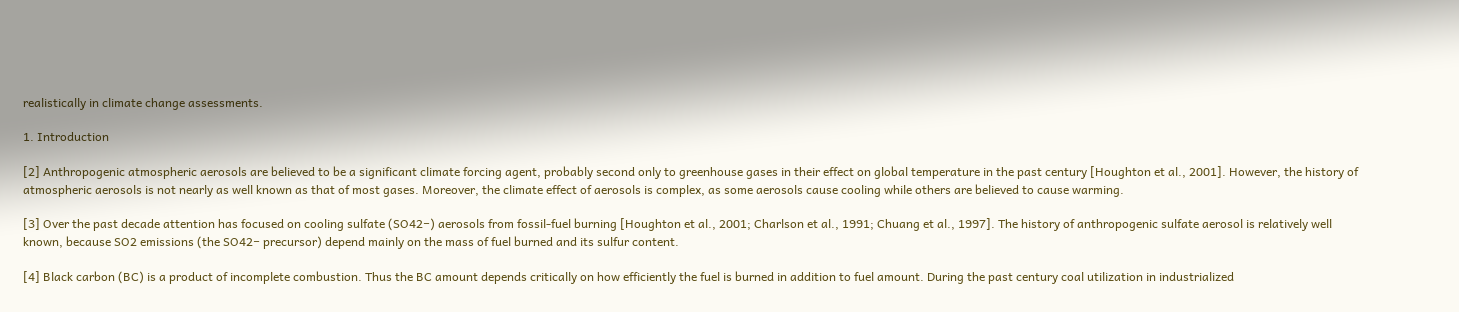realistically in climate change assessments.

1. Introduction

[2] Anthropogenic atmospheric aerosols are believed to be a significant climate forcing agent, probably second only to greenhouse gases in their effect on global temperature in the past century [Houghton et al., 2001]. However, the history of atmospheric aerosols is not nearly as well known as that of most gases. Moreover, the climate effect of aerosols is complex, as some aerosols cause cooling while others are believed to cause warming.

[3] Over the past decade attention has focused on cooling sulfate (SO42−) aerosols from fossil-fuel burning [Houghton et al., 2001; Charlson et al., 1991; Chuang et al., 1997]. The history of anthropogenic sulfate aerosol is relatively well known, because SO2 emissions (the SO42− precursor) depend mainly on the mass of fuel burned and its sulfur content.

[4] Black carbon (BC) is a product of incomplete combustion. Thus the BC amount depends critically on how efficiently the fuel is burned in addition to fuel amount. During the past century coal utilization in industrialized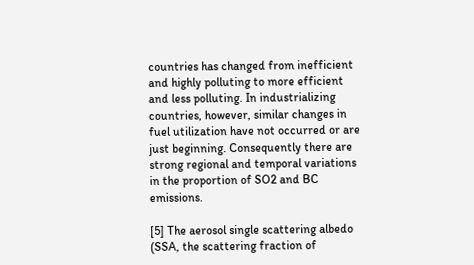countries has changed from inefficient and highly polluting to more efficient and less polluting. In industrializing countries, however, similar changes in fuel utilization have not occurred or are just beginning. Consequently there are strong regional and temporal variations in the proportion of SO2 and BC emissions.

[5] The aerosol single scattering albedo (SSA, the scattering fraction of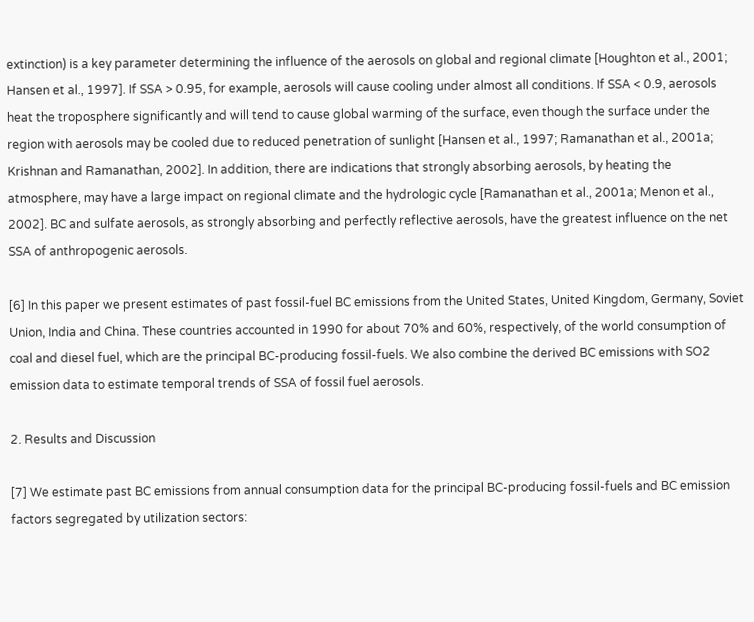extinction) is a key parameter determining the influence of the aerosols on global and regional climate [Houghton et al., 2001; Hansen et al., 1997]. If SSA > 0.95, for example, aerosols will cause cooling under almost all conditions. If SSA < 0.9, aerosols heat the troposphere significantly and will tend to cause global warming of the surface, even though the surface under the region with aerosols may be cooled due to reduced penetration of sunlight [Hansen et al., 1997; Ramanathan et al., 2001a; Krishnan and Ramanathan, 2002]. In addition, there are indications that strongly absorbing aerosols, by heating the atmosphere, may have a large impact on regional climate and the hydrologic cycle [Ramanathan et al., 2001a; Menon et al., 2002]. BC and sulfate aerosols, as strongly absorbing and perfectly reflective aerosols, have the greatest influence on the net SSA of anthropogenic aerosols.

[6] In this paper we present estimates of past fossil-fuel BC emissions from the United States, United Kingdom, Germany, Soviet Union, India and China. These countries accounted in 1990 for about 70% and 60%, respectively, of the world consumption of coal and diesel fuel, which are the principal BC-producing fossil-fuels. We also combine the derived BC emissions with SO2 emission data to estimate temporal trends of SSA of fossil fuel aerosols.

2. Results and Discussion

[7] We estimate past BC emissions from annual consumption data for the principal BC-producing fossil-fuels and BC emission factors segregated by utilization sectors: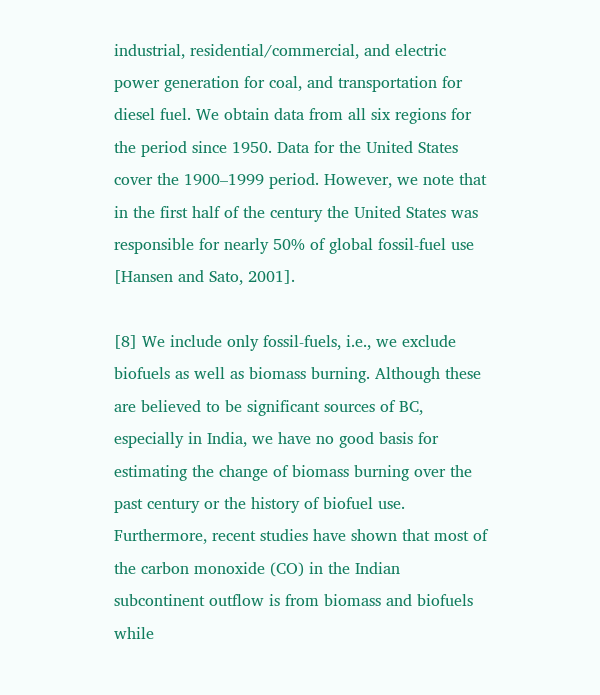industrial, residential/commercial, and electric power generation for coal, and transportation for diesel fuel. We obtain data from all six regions for the period since 1950. Data for the United States cover the 1900–1999 period. However, we note that in the first half of the century the United States was responsible for nearly 50% of global fossil-fuel use [Hansen and Sato, 2001].

[8] We include only fossil-fuels, i.e., we exclude biofuels as well as biomass burning. Although these are believed to be significant sources of BC, especially in India, we have no good basis for estimating the change of biomass burning over the past century or the history of biofuel use. Furthermore, recent studies have shown that most of the carbon monoxide (CO) in the Indian subcontinent outflow is from biomass and biofuels while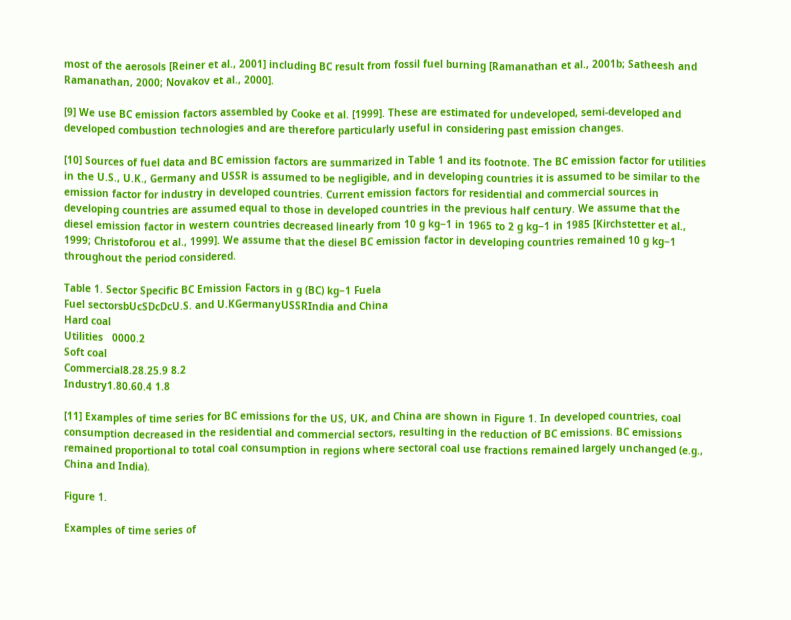most of the aerosols [Reiner et al., 2001] including BC result from fossil fuel burning [Ramanathan et al., 2001b; Satheesh and Ramanathan, 2000; Novakov et al., 2000].

[9] We use BC emission factors assembled by Cooke et al. [1999]. These are estimated for undeveloped, semi-developed and developed combustion technologies and are therefore particularly useful in considering past emission changes.

[10] Sources of fuel data and BC emission factors are summarized in Table 1 and its footnote. The BC emission factor for utilities in the U.S., U.K., Germany and USSR is assumed to be negligible, and in developing countries it is assumed to be similar to the emission factor for industry in developed countries. Current emission factors for residential and commercial sources in developing countries are assumed equal to those in developed countries in the previous half century. We assume that the diesel emission factor in western countries decreased linearly from 10 g kg−1 in 1965 to 2 g kg−1 in 1985 [Kirchstetter et al., 1999; Christoforou et al., 1999]. We assume that the diesel BC emission factor in developing countries remained 10 g kg−1 throughout the period considered.

Table 1. Sector Specific BC Emission Factors in g (BC) kg−1 Fuela
Fuel sectorsbUcSDcDcU.S. and U.KGermanyUSSRIndia and China
Hard coal
Utilities   0000.2
Soft coal
Commercial8.28.25.9 8.2
Industry1.80.60.4 1.8

[11] Examples of time series for BC emissions for the US, UK, and China are shown in Figure 1. In developed countries, coal consumption decreased in the residential and commercial sectors, resulting in the reduction of BC emissions. BC emissions remained proportional to total coal consumption in regions where sectoral coal use fractions remained largely unchanged (e.g., China and India).

Figure 1.

Examples of time series of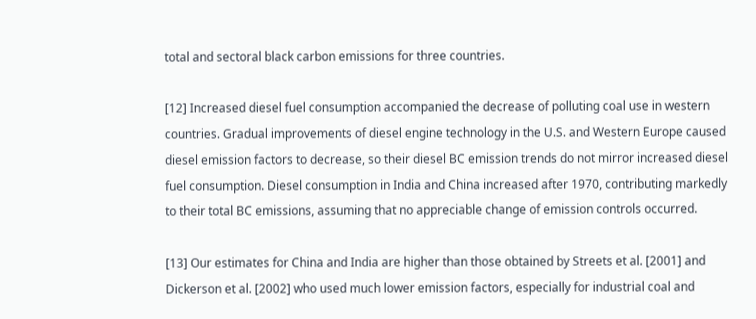total and sectoral black carbon emissions for three countries.

[12] Increased diesel fuel consumption accompanied the decrease of polluting coal use in western countries. Gradual improvements of diesel engine technology in the U.S. and Western Europe caused diesel emission factors to decrease, so their diesel BC emission trends do not mirror increased diesel fuel consumption. Diesel consumption in India and China increased after 1970, contributing markedly to their total BC emissions, assuming that no appreciable change of emission controls occurred.

[13] Our estimates for China and India are higher than those obtained by Streets et al. [2001] and Dickerson et al. [2002] who used much lower emission factors, especially for industrial coal and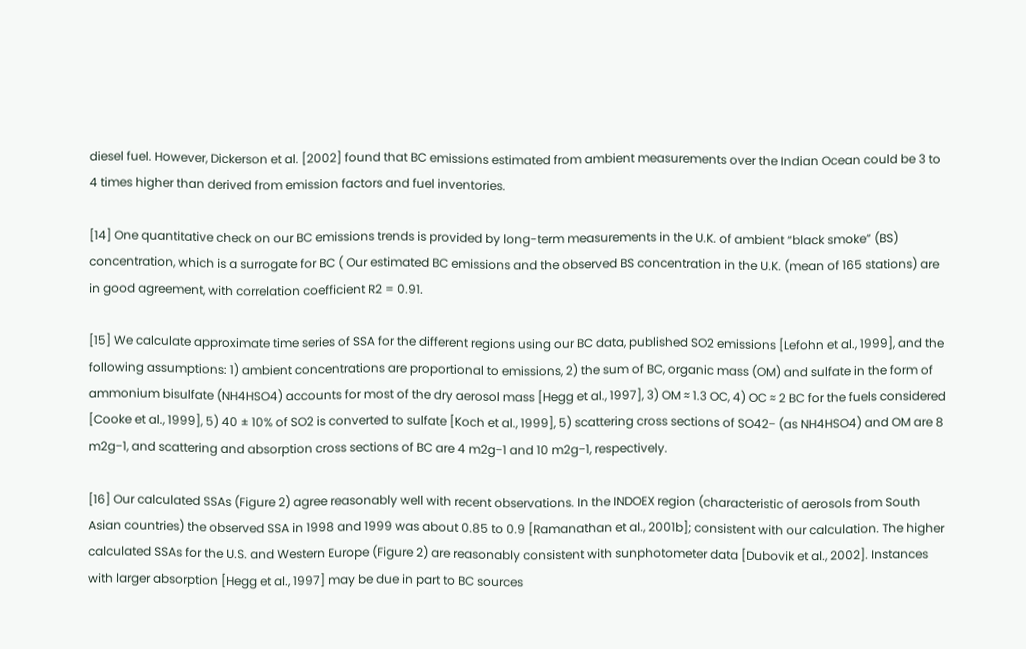diesel fuel. However, Dickerson et al. [2002] found that BC emissions estimated from ambient measurements over the Indian Ocean could be 3 to 4 times higher than derived from emission factors and fuel inventories.

[14] One quantitative check on our BC emissions trends is provided by long-term measurements in the U.K. of ambient “black smoke” (BS) concentration, which is a surrogate for BC ( Our estimated BC emissions and the observed BS concentration in the U.K. (mean of 165 stations) are in good agreement, with correlation coefficient R2 = 0.91.

[15] We calculate approximate time series of SSA for the different regions using our BC data, published SO2 emissions [Lefohn et al., 1999], and the following assumptions: 1) ambient concentrations are proportional to emissions, 2) the sum of BC, organic mass (OM) and sulfate in the form of ammonium bisulfate (NH4HSO4) accounts for most of the dry aerosol mass [Hegg et al., 1997], 3) OM ≈ 1.3 OC, 4) OC ≈ 2 BC for the fuels considered [Cooke et al., 1999], 5) 40 ± 10% of SO2 is converted to sulfate [Koch et al., 1999], 5) scattering cross sections of SO42− (as NH4HSO4) and OM are 8 m2g−1, and scattering and absorption cross sections of BC are 4 m2g−1 and 10 m2g−1, respectively.

[16] Our calculated SSAs (Figure 2) agree reasonably well with recent observations. In the INDOEX region (characteristic of aerosols from South Asian countries) the observed SSA in 1998 and 1999 was about 0.85 to 0.9 [Ramanathan et al., 2001b]; consistent with our calculation. The higher calculated SSAs for the U.S. and Western Europe (Figure 2) are reasonably consistent with sunphotometer data [Dubovik et al., 2002]. Instances with larger absorption [Hegg et al., 1997] may be due in part to BC sources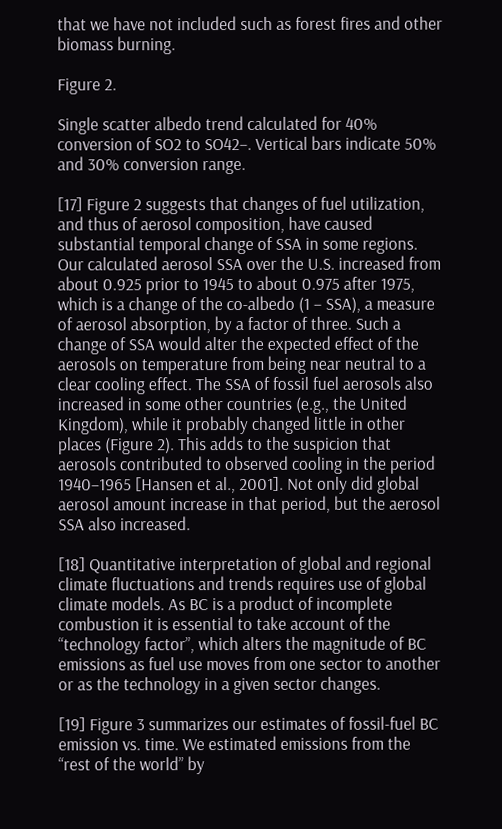that we have not included such as forest fires and other biomass burning.

Figure 2.

Single scatter albedo trend calculated for 40% conversion of SO2 to SO42−. Vertical bars indicate 50% and 30% conversion range.

[17] Figure 2 suggests that changes of fuel utilization, and thus of aerosol composition, have caused substantial temporal change of SSA in some regions. Our calculated aerosol SSA over the U.S. increased from about 0.925 prior to 1945 to about 0.975 after 1975, which is a change of the co-albedo (1 − SSA), a measure of aerosol absorption, by a factor of three. Such a change of SSA would alter the expected effect of the aerosols on temperature from being near neutral to a clear cooling effect. The SSA of fossil fuel aerosols also increased in some other countries (e.g., the United Kingdom), while it probably changed little in other places (Figure 2). This adds to the suspicion that aerosols contributed to observed cooling in the period 1940–1965 [Hansen et al., 2001]. Not only did global aerosol amount increase in that period, but the aerosol SSA also increased.

[18] Quantitative interpretation of global and regional climate fluctuations and trends requires use of global climate models. As BC is a product of incomplete combustion it is essential to take account of the “technology factor”, which alters the magnitude of BC emissions as fuel use moves from one sector to another or as the technology in a given sector changes.

[19] Figure 3 summarizes our estimates of fossil-fuel BC emission vs. time. We estimated emissions from the “rest of the world” by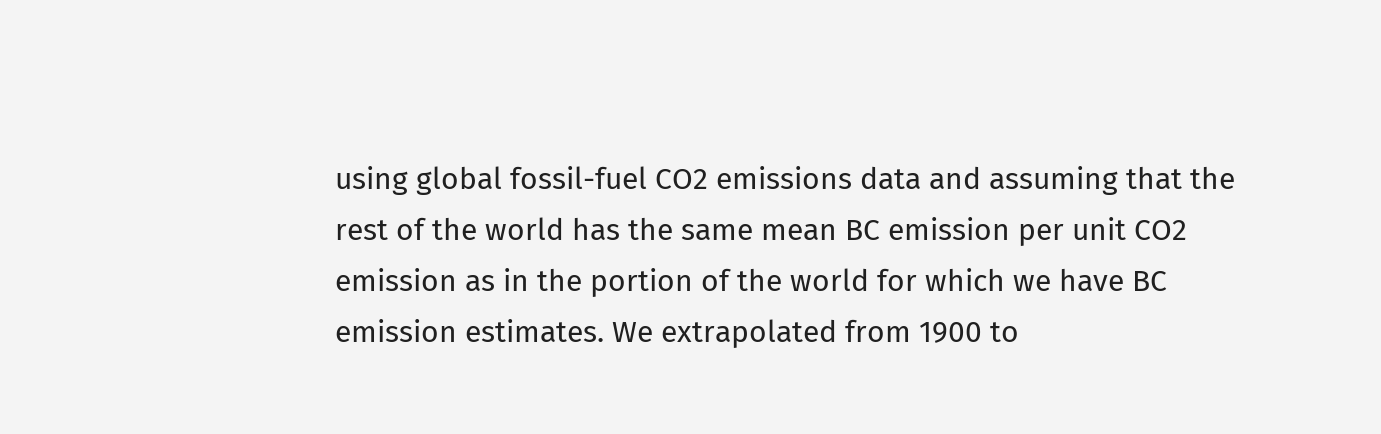using global fossil-fuel CO2 emissions data and assuming that the rest of the world has the same mean BC emission per unit CO2 emission as in the portion of the world for which we have BC emission estimates. We extrapolated from 1900 to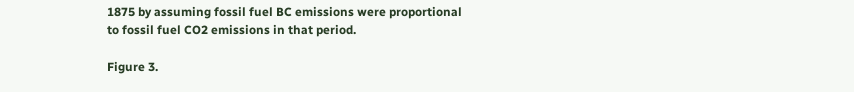1875 by assuming fossil fuel BC emissions were proportional to fossil fuel CO2 emissions in that period.

Figure 3.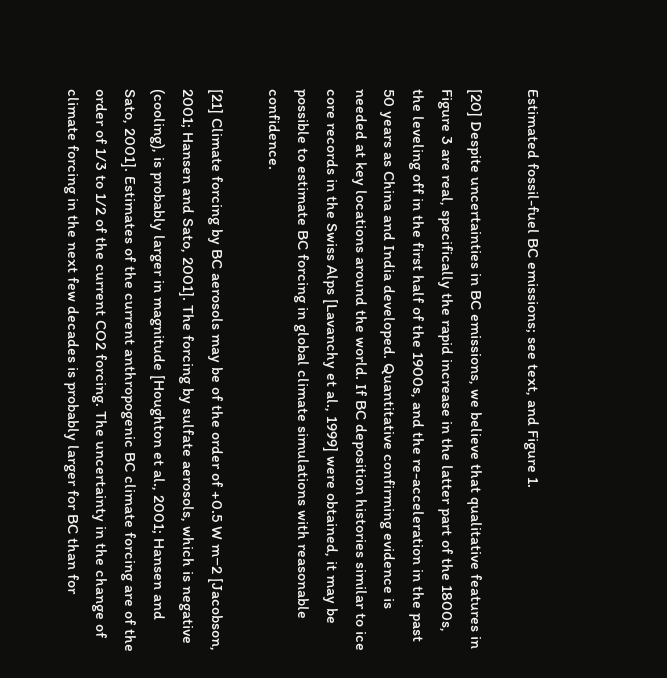Estimated fossil-fuel BC emissions; see text, and Figure 1.

[20] Despite uncertainties in BC emissions, we believe that qualitative features in Figure 3 are real, specifically the rapid increase in the latter part of the 1800s, the leveling off in the first half of the 1900s, and the re-acceleration in the past 50 years as China and India developed. Quantitative confirming evidence is needed at key locations around the world. If BC deposition histories similar to ice core records in the Swiss Alps [Lavanchy et al., 1999] were obtained, it may be possible to estimate BC forcing in global climate simulations with reasonable confidence.

[21] Climate forcing by BC aerosols may be of the order of +0.5 W m−2 [Jacobson, 2001; Hansen and Sato, 2001]. The forcing by sulfate aerosols, which is negative (cooling), is probably larger in magnitude [Houghton et al., 2001; Hansen and Sato, 2001]. Estimates of the current anthropogenic BC climate forcing are of the order of 1/3 to 1/2 of the current CO2 forcing. The uncertainty in the change of climate forcing in the next few decades is probably larger for BC than for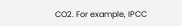CO2. For example, IPCC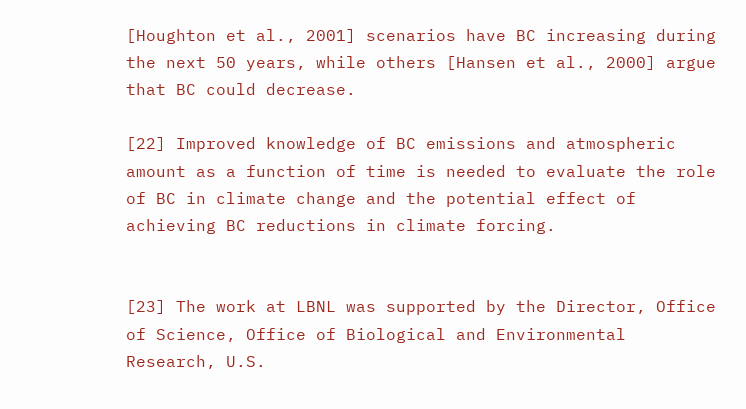[Houghton et al., 2001] scenarios have BC increasing during the next 50 years, while others [Hansen et al., 2000] argue that BC could decrease.

[22] Improved knowledge of BC emissions and atmospheric amount as a function of time is needed to evaluate the role of BC in climate change and the potential effect of achieving BC reductions in climate forcing.


[23] The work at LBNL was supported by the Director, Office of Science, Office of Biological and Environmental Research, U.S.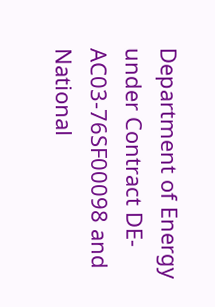Department of Energy under Contract DE-AC03-76SF00098 and National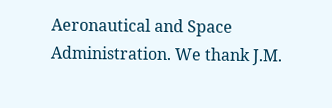Aeronautical and Space Administration. We thank J.M.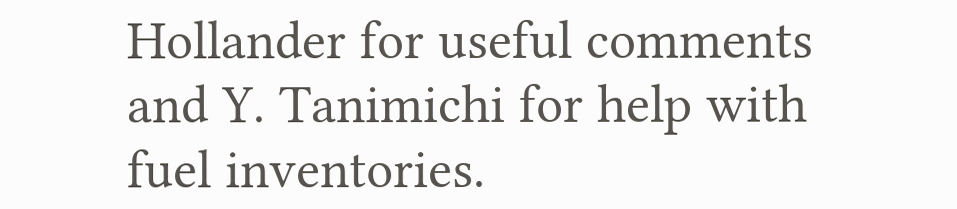Hollander for useful comments and Y. Tanimichi for help with fuel inventories.